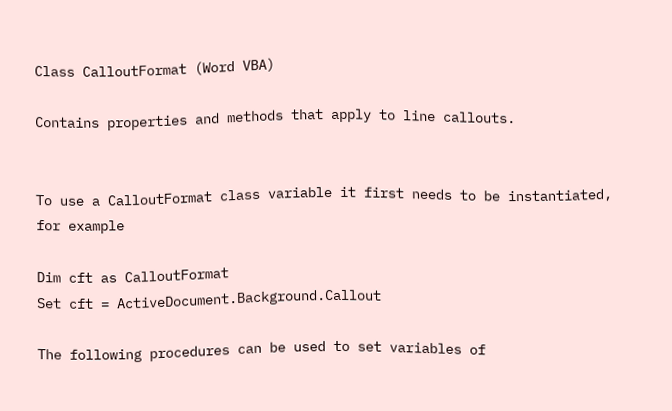Class CalloutFormat (Word VBA)

Contains properties and methods that apply to line callouts.


To use a CalloutFormat class variable it first needs to be instantiated, for example

Dim cft as CalloutFormat
Set cft = ActiveDocument.Background.Callout

The following procedures can be used to set variables of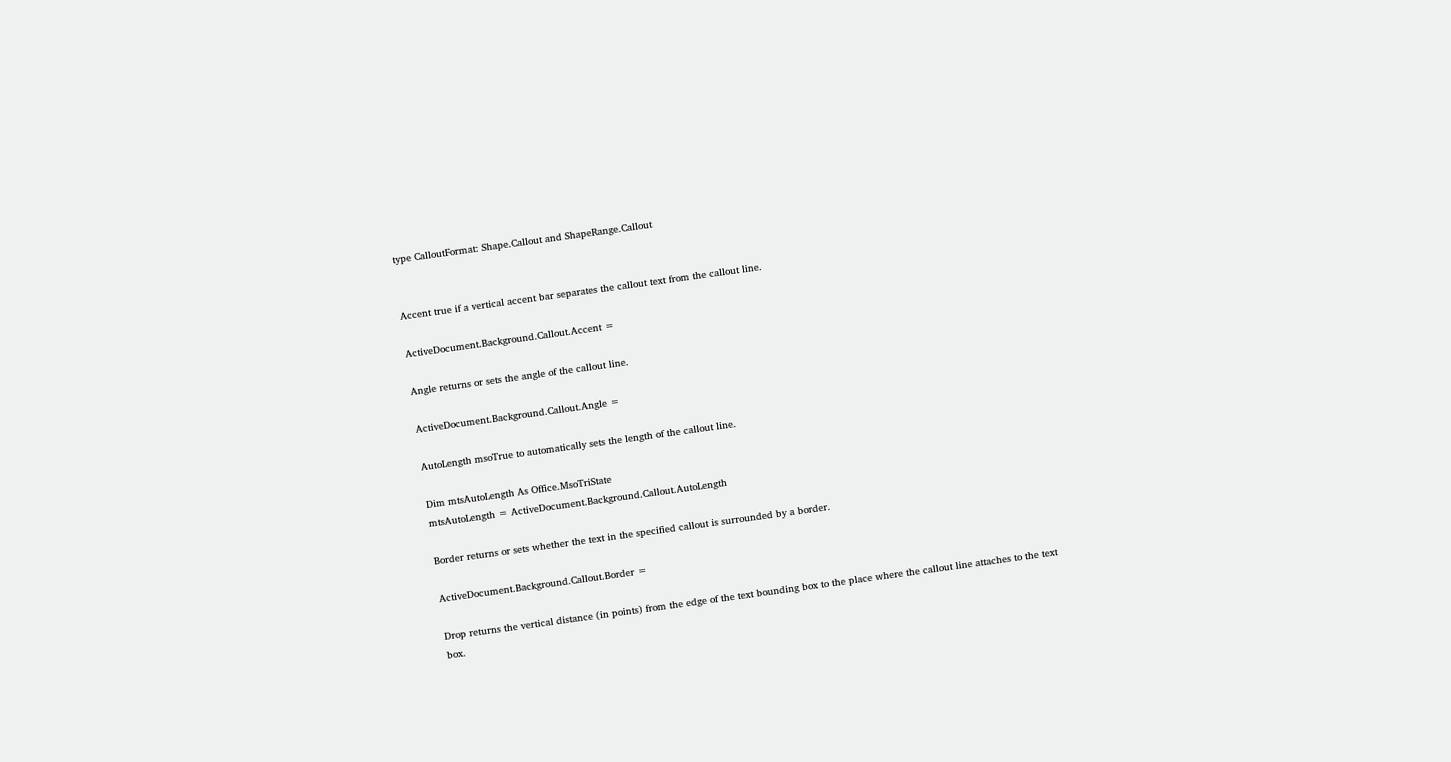type CalloutFormat: Shape.Callout and ShapeRange.Callout


Accent true if a vertical accent bar separates the callout text from the callout line.

ActiveDocument.Background.Callout.Accent =

Angle returns or sets the angle of the callout line.

ActiveDocument.Background.Callout.Angle =

AutoLength msoTrue to automatically sets the length of the callout line.

Dim mtsAutoLength As Office.MsoTriState
mtsAutoLength = ActiveDocument.Background.Callout.AutoLength

Border returns or sets whether the text in the specified callout is surrounded by a border.

ActiveDocument.Background.Callout.Border =

Drop returns the vertical distance (in points) from the edge of the text bounding box to the place where the callout line attaches to the text box.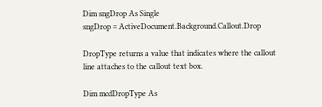Dim sngDrop As Single
sngDrop = ActiveDocument.Background.Callout.Drop

DropType returns a value that indicates where the callout line attaches to the callout text box.

Dim mcdDropType As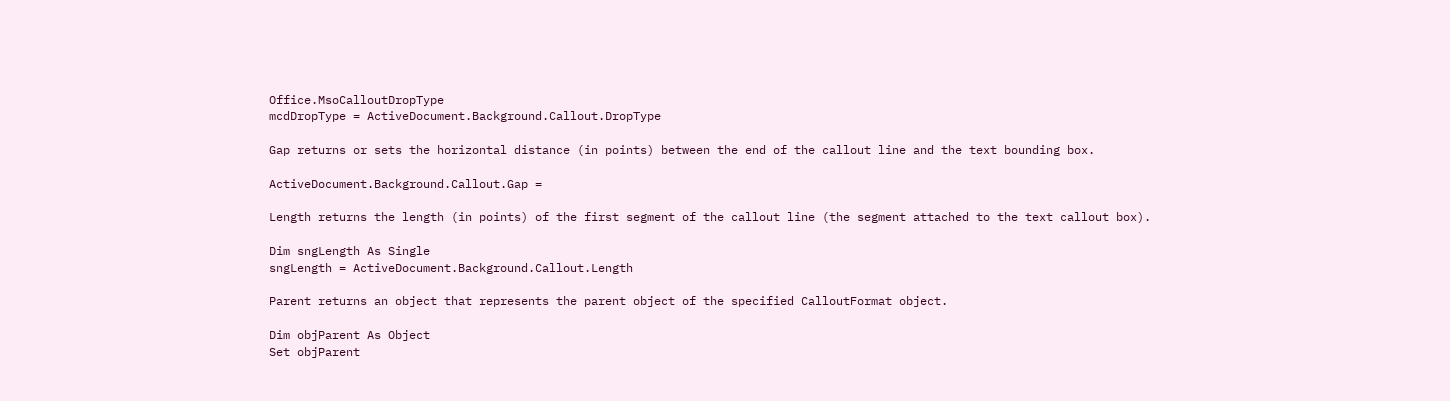Office.MsoCalloutDropType
mcdDropType = ActiveDocument.Background.Callout.DropType

Gap returns or sets the horizontal distance (in points) between the end of the callout line and the text bounding box.

ActiveDocument.Background.Callout.Gap =

Length returns the length (in points) of the first segment of the callout line (the segment attached to the text callout box).

Dim sngLength As Single
sngLength = ActiveDocument.Background.Callout.Length

Parent returns an object that represents the parent object of the specified CalloutFormat object.

Dim objParent As Object
Set objParent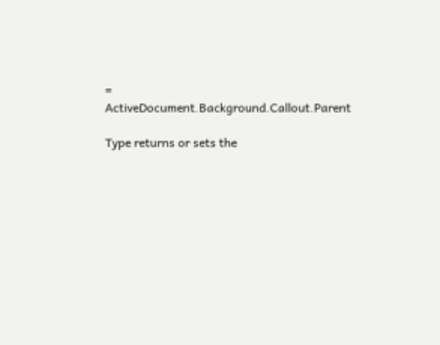= ActiveDocument.Background.Callout.Parent

Type returns or sets the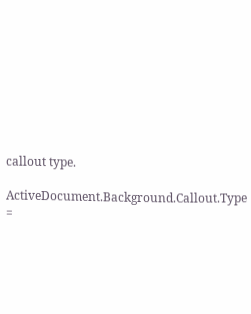callout type.

ActiveDocument.Background.Callout.Type =